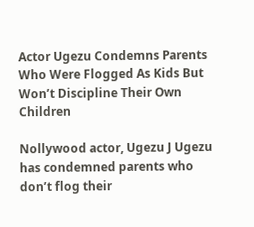Actor Ugezu Condemns Parents Who Were Flogged As Kids But Won’t Discipline Their Own Children

Nollywood actor, Ugezu J Ugezu has condemned parents who don’t flog their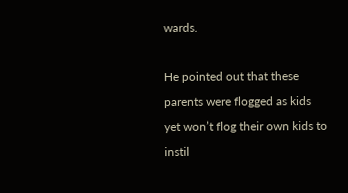wards.

He pointed out that these parents were flogged as kids yet won’t flog their own kids to instil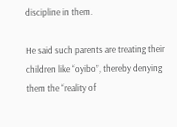discipline in them.

He said such parents are treating their children like “oyibo”, thereby denying them the “reality of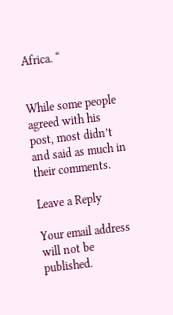Africa. “


While some people agreed with his post, most didn’t and said as much in their comments.

Leave a Reply

Your email address will not be published.